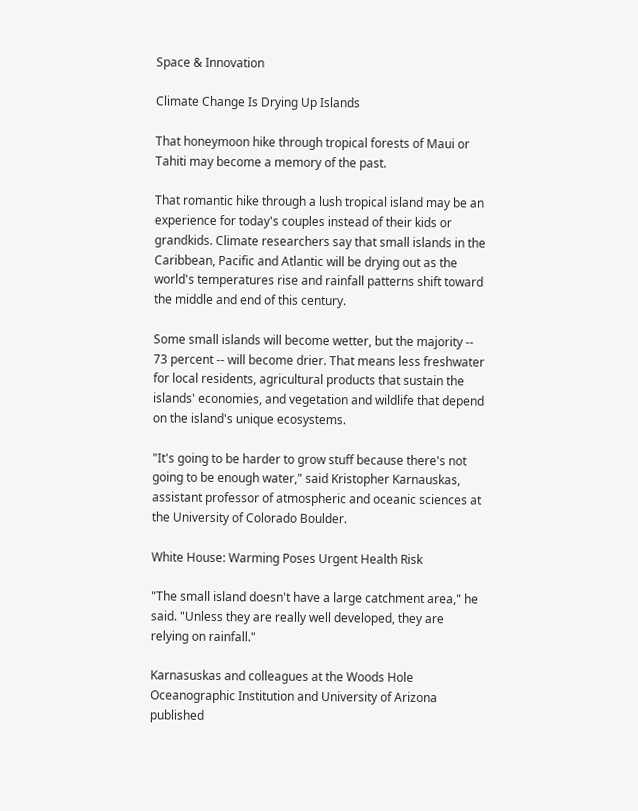Space & Innovation

Climate Change Is Drying Up Islands

That honeymoon hike through tropical forests of Maui or Tahiti may become a memory of the past.

That romantic hike through a lush tropical island may be an experience for today's couples instead of their kids or grandkids. Climate researchers say that small islands in the Caribbean, Pacific and Atlantic will be drying out as the world's temperatures rise and rainfall patterns shift toward the middle and end of this century.

Some small islands will become wetter, but the majority -- 73 percent -- will become drier. That means less freshwater for local residents, agricultural products that sustain the islands' economies, and vegetation and wildlife that depend on the island's unique ecosystems.

"It's going to be harder to grow stuff because there's not going to be enough water," said Kristopher Karnauskas, assistant professor of atmospheric and oceanic sciences at the University of Colorado Boulder.

White House: Warming Poses Urgent Health Risk

"The small island doesn't have a large catchment area," he said. "Unless they are really well developed, they are relying on rainfall."

Karnasuskas and colleagues at the Woods Hole Oceanographic Institution and University of Arizona published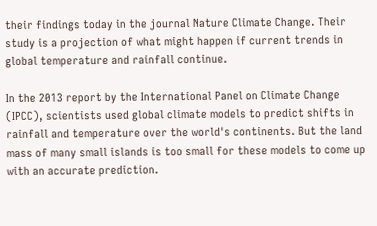their findings today in the journal Nature Climate Change. Their study is a projection of what might happen if current trends in global temperature and rainfall continue.

In the 2013 report by the International Panel on Climate Change (IPCC), scientists used global climate models to predict shifts in rainfall and temperature over the world's continents. But the land mass of many small islands is too small for these models to come up with an accurate prediction.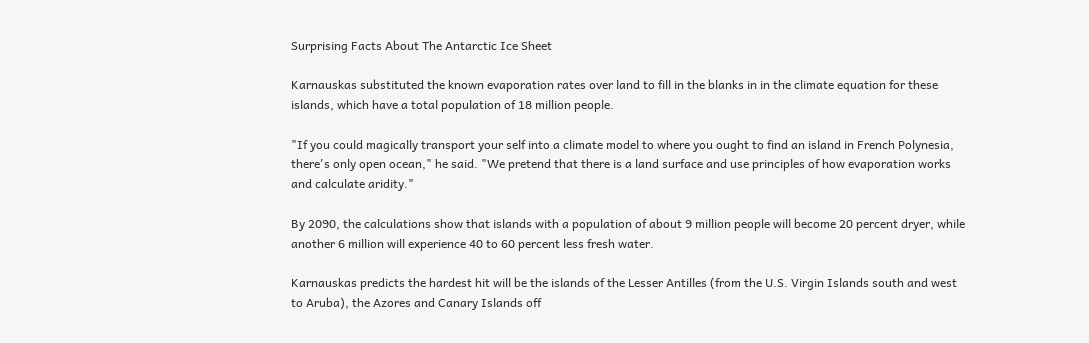Surprising Facts About The Antarctic Ice Sheet

Karnauskas substituted the known evaporation rates over land to fill in the blanks in in the climate equation for these islands, which have a total population of 18 million people.

"If you could magically transport your self into a climate model to where you ought to find an island in French Polynesia, there's only open ocean," he said. "We pretend that there is a land surface and use principles of how evaporation works and calculate aridity."

By 2090, the calculations show that islands with a population of about 9 million people will become 20 percent dryer, while another 6 million will experience 40 to 60 percent less fresh water.

Karnauskas predicts the hardest hit will be the islands of the Lesser Antilles (from the U.S. Virgin Islands south and west to Aruba), the Azores and Canary Islands off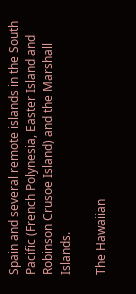Spain and several remote islands in the South Pacific (French Polynesia, Easter Island and Robinson Crusoe Island) and the Marshall Islands.

The Hawaiian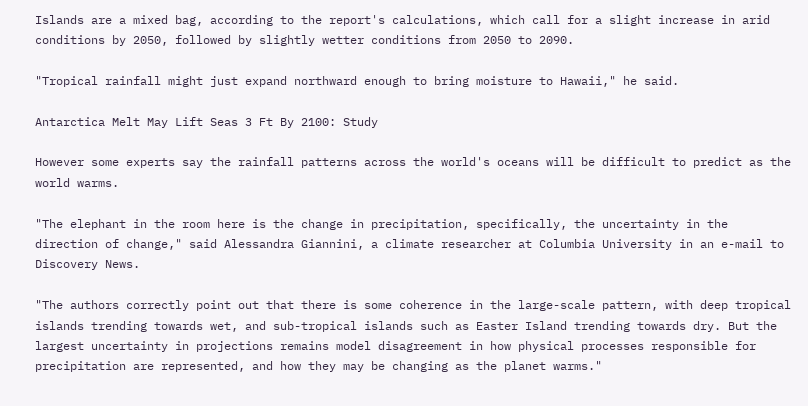Islands are a mixed bag, according to the report's calculations, which call for a slight increase in arid conditions by 2050, followed by slightly wetter conditions from 2050 to 2090.

"Tropical rainfall might just expand northward enough to bring moisture to Hawaii," he said.

Antarctica Melt May Lift Seas 3 Ft By 2100: Study

However some experts say the rainfall patterns across the world's oceans will be difficult to predict as the world warms.

"The elephant in the room here is the change in precipitation, specifically, the uncertainty in the direction of change," said Alessandra Giannini, a climate researcher at Columbia University in an e-mail to Discovery News.

"The authors correctly point out that there is some coherence in the large-scale pattern, with deep tropical islands trending towards wet, and sub-tropical islands such as Easter Island trending towards dry. But the largest uncertainty in projections remains model disagreement in how physical processes responsible for precipitation are represented, and how they may be changing as the planet warms."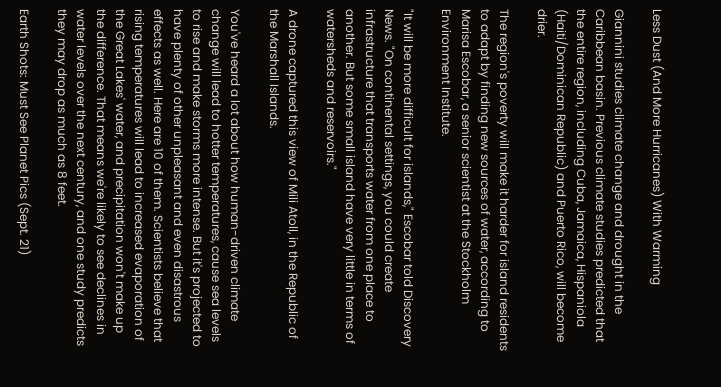Less Dust (And More Hurricanes) With Warming

Giannini studies climate change and drought in the Caribbean basin. Previous climate studies predicted that the entire region, including Cuba, Jamaica, Hispaniola (Haiti/Dominican Republic) and Puerto Rico, will become drier.

The region's poverty will make it harder for island residents to adapt by finding new sources of water, according to Marisa Escobar, a senior scientist at the Stockholm Environment Institute.

"It will be more difficult for islands," Escobar told Discovery News. "On continental settings, you could create infrastructure that transports water from one place to another. But some small island have very little in terms of watersheds and reservoirs."

A drone captured this view of Mili Atoll, in the Republic of the Marshall Islands.

You've heard a lot about how human-driven climate change will lead to hotter temperatures, cause sea levels to rise and make storms more intense. But it's projected to have plenty of other unpleasant and even disastrous effects as well. Here are 10 of them. Scientists believe that rising temperatures will lead to increased evaporation of the Great Lakes' water, and precipitation won't make up the difference. That means we're likely to see declines in water levels over the next century, and one study predicts they may drop as much as 8 feet.

Earth Shots: Must See Planet Pics (Sept. 21)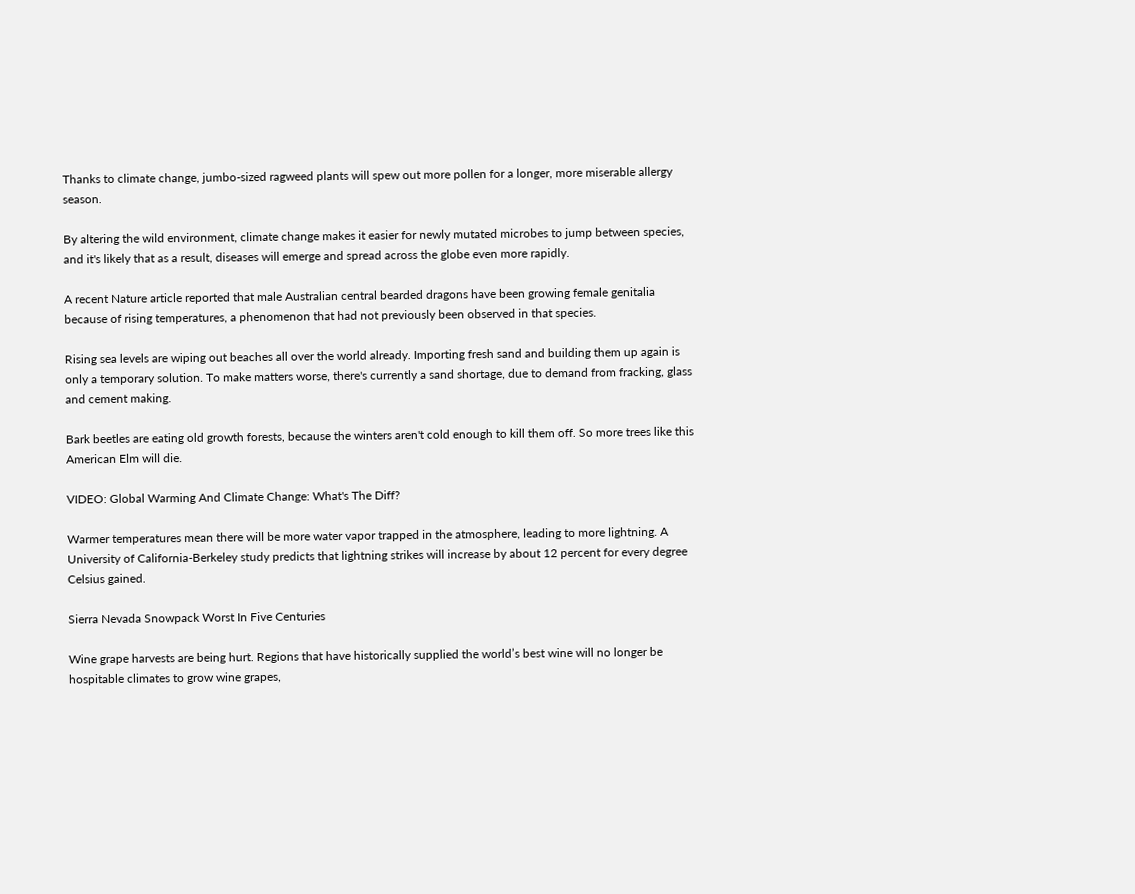Thanks to climate change, jumbo-sized ragweed plants will spew out more pollen for a longer, more miserable allergy season.

By altering the wild environment, climate change makes it easier for newly mutated microbes to jump between species, and it's likely that as a result, diseases will emerge and spread across the globe even more rapidly.

A recent Nature article reported that male Australian central bearded dragons have been growing female genitalia because of rising temperatures, a phenomenon that had not previously been observed in that species.

Rising sea levels are wiping out beaches all over the world already. Importing fresh sand and building them up again is only a temporary solution. To make matters worse, there's currently a sand shortage, due to demand from fracking, glass and cement making.

Bark beetles are eating old growth forests, because the winters aren't cold enough to kill them off. So more trees like this American Elm will die.

VIDEO: Global Warming And Climate Change: What's The Diff?

Warmer temperatures mean there will be more water vapor trapped in the atmosphere, leading to more lightning. A University of California-Berkeley study predicts that lightning strikes will increase by about 12 percent for every degree Celsius gained.

Sierra Nevada Snowpack Worst In Five Centuries

Wine grape harvests are being hurt. Regions that have historically supplied the world’s best wine will no longer be hospitable climates to grow wine grapes,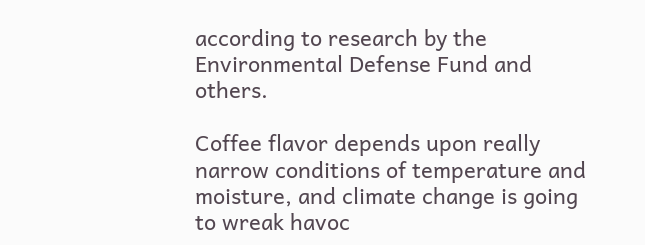according to research by the Environmental Defense Fund and others.

Coffee flavor depends upon really narrow conditions of temperature and moisture, and climate change is going to wreak havoc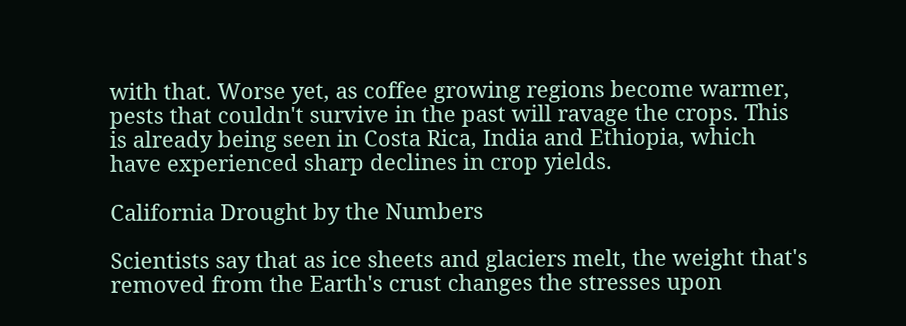with that. Worse yet, as coffee growing regions become warmer, pests that couldn't survive in the past will ravage the crops. This is already being seen in Costa Rica, India and Ethiopia, which have experienced sharp declines in crop yields.

California Drought by the Numbers

Scientists say that as ice sheets and glaciers melt, the weight that's removed from the Earth's crust changes the stresses upon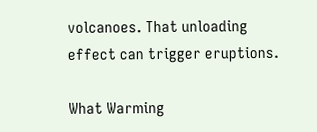volcanoes. That unloading effect can trigger eruptions.

What Warming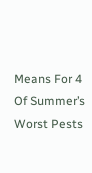Means For 4 Of Summer’s Worst Pests